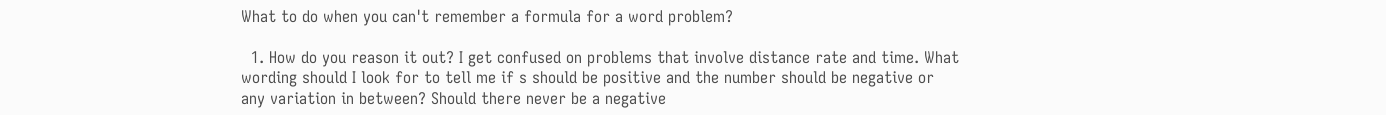What to do when you can't remember a formula for a word problem?

  1. How do you reason it out? I get confused on problems that involve distance rate and time. What wording should I look for to tell me if s should be positive and the number should be negative or any variation in between? Should there never be a negative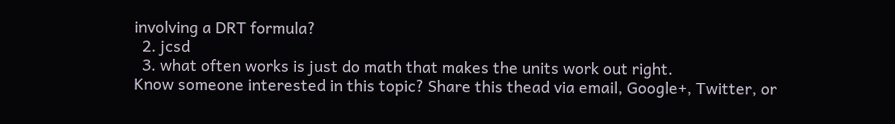involving a DRT formula?
  2. jcsd
  3. what often works is just do math that makes the units work out right.
Know someone interested in this topic? Share this thead via email, Google+, Twitter, or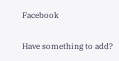Facebook

Have something to add?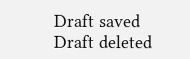Draft saved Draft deleted